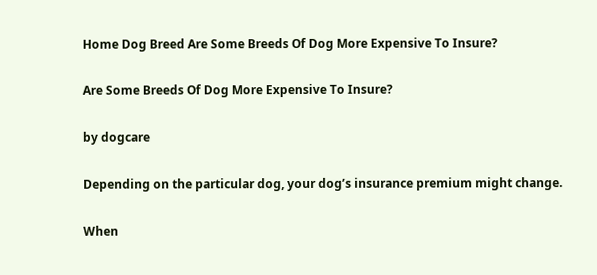Home Dog Breed Are Some Breeds Of Dog More Expensive To Insure?

Are Some Breeds Of Dog More Expensive To Insure?

by dogcare

Depending on the particular dog, your dog’s insurance premium might change.

When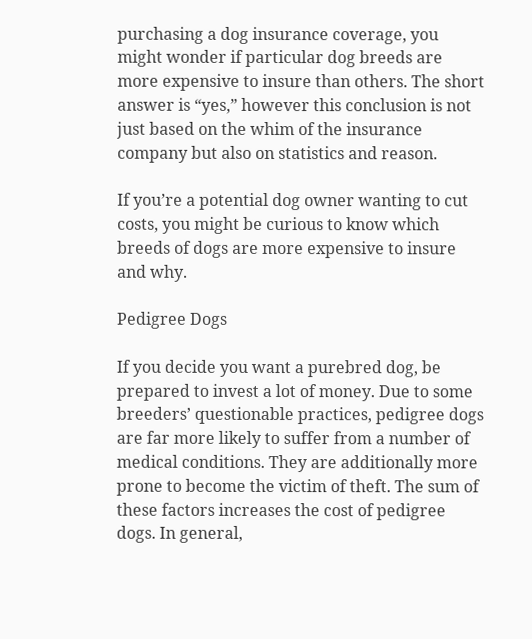purchasing a dog insurance coverage, you might wonder if particular dog breeds are more expensive to insure than others. The short answer is “yes,” however this conclusion is not just based on the whim of the insurance company but also on statistics and reason.

If you’re a potential dog owner wanting to cut costs, you might be curious to know which breeds of dogs are more expensive to insure and why.

Pedigree Dogs

If you decide you want a purebred dog, be prepared to invest a lot of money. Due to some breeders’ questionable practices, pedigree dogs are far more likely to suffer from a number of medical conditions. They are additionally more prone to become the victim of theft. The sum of these factors increases the cost of pedigree dogs. In general,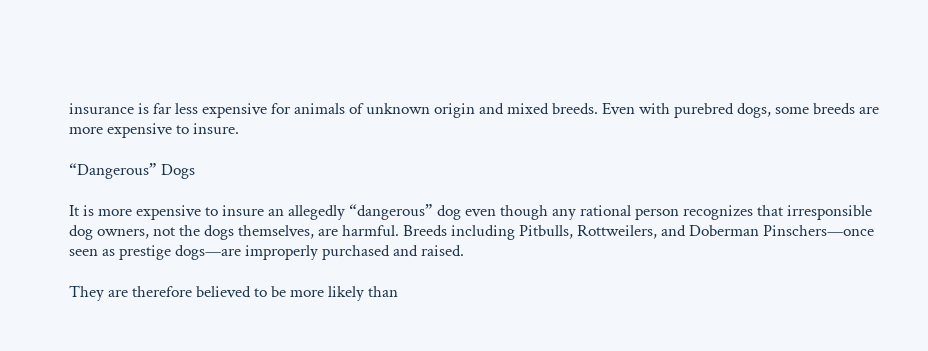insurance is far less expensive for animals of unknown origin and mixed breeds. Even with purebred dogs, some breeds are more expensive to insure.

“Dangerous” Dogs

It is more expensive to insure an allegedly “dangerous” dog even though any rational person recognizes that irresponsible dog owners, not the dogs themselves, are harmful. Breeds including Pitbulls, Rottweilers, and Doberman Pinschers—once seen as prestige dogs—are improperly purchased and raised.

They are therefore believed to be more likely than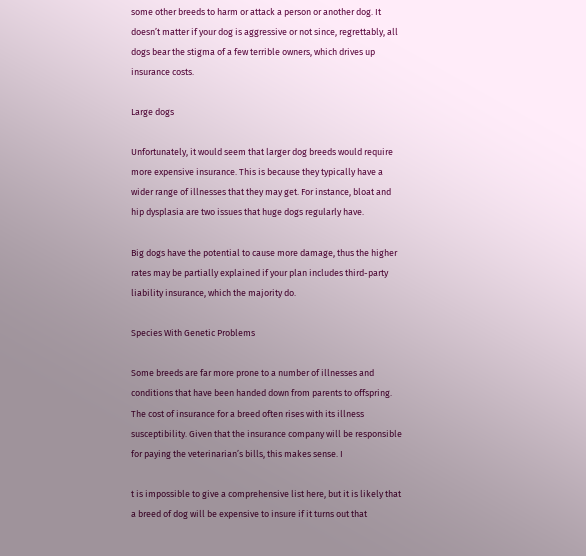some other breeds to harm or attack a person or another dog. It doesn’t matter if your dog is aggressive or not since, regrettably, all dogs bear the stigma of a few terrible owners, which drives up insurance costs.

Large dogs

Unfortunately, it would seem that larger dog breeds would require more expensive insurance. This is because they typically have a wider range of illnesses that they may get. For instance, bloat and hip dysplasia are two issues that huge dogs regularly have.

Big dogs have the potential to cause more damage, thus the higher rates may be partially explained if your plan includes third-party liability insurance, which the majority do.

Species With Genetic Problems

Some breeds are far more prone to a number of illnesses and conditions that have been handed down from parents to offspring. The cost of insurance for a breed often rises with its illness susceptibility. Given that the insurance company will be responsible for paying the veterinarian’s bills, this makes sense. I

t is impossible to give a comprehensive list here, but it is likely that a breed of dog will be expensive to insure if it turns out that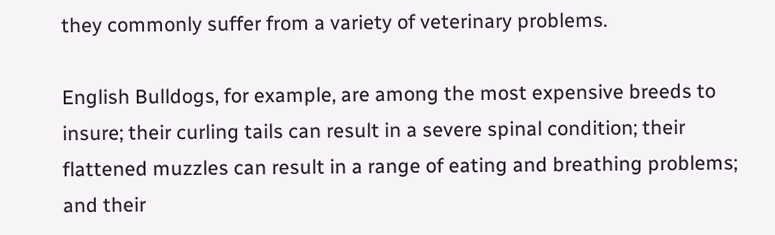they commonly suffer from a variety of veterinary problems.

English Bulldogs, for example, are among the most expensive breeds to insure; their curling tails can result in a severe spinal condition; their flattened muzzles can result in a range of eating and breathing problems; and their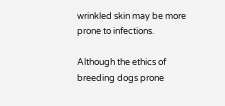wrinkled skin may be more prone to infections.

Although the ethics of breeding dogs prone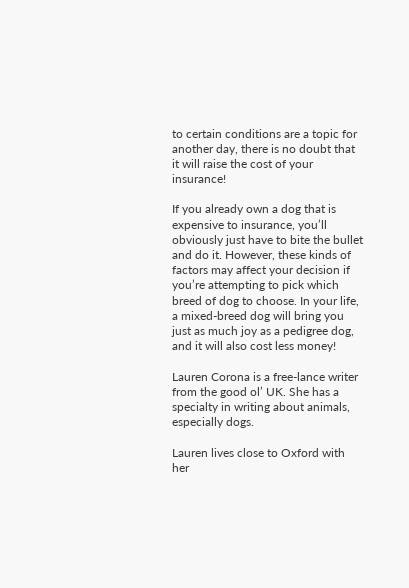to certain conditions are a topic for another day, there is no doubt that it will raise the cost of your insurance!

If you already own a dog that is expensive to insurance, you’ll obviously just have to bite the bullet and do it. However, these kinds of factors may affect your decision if you’re attempting to pick which breed of dog to choose. In your life, a mixed-breed dog will bring you just as much joy as a pedigree dog, and it will also cost less money!

Lauren Corona is a free-lance writer from the good ol’ UK. She has a specialty in writing about animals, especially dogs.

Lauren lives close to Oxford with her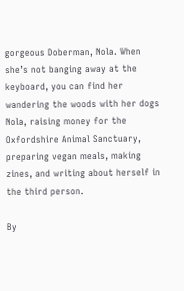gorgeous Doberman, Nola. When she’s not banging away at the keyboard, you can find her wandering the woods with her dogs Nola, raising money for the Oxfordshire Animal Sanctuary, preparing vegan meals, making zines, and writing about herself in the third person.

By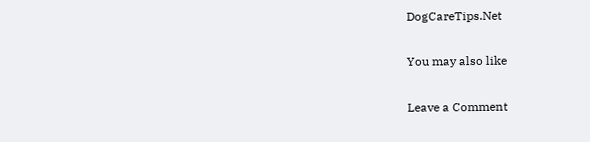DogCareTips.Net

You may also like

Leave a Comment